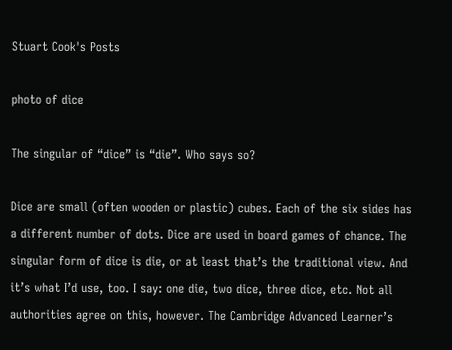Stuart Cook's Posts

photo of dice

The singular of “dice” is “die”. Who says so?

Dice are small (often wooden or plastic) cubes. Each of the six sides has a different number of dots. Dice are used in board games of chance. The singular form of dice is die, or at least that’s the traditional view. And it’s what I’d use, too. I say: one die, two dice, three dice, etc. Not all authorities agree on this, however. The Cambridge Advanced Learner’s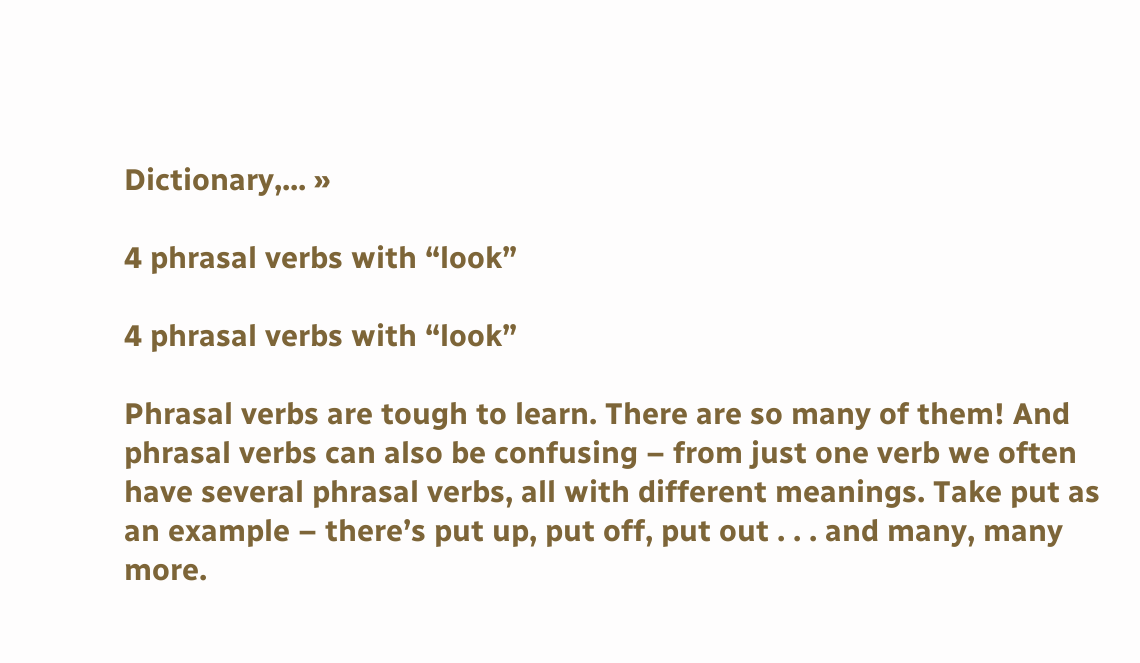Dictionary,... »

4 phrasal verbs with “look”

4 phrasal verbs with “look”

Phrasal verbs are tough to learn. There are so many of them! And phrasal verbs can also be confusing – from just one verb we often have several phrasal verbs, all with different meanings. Take put as an example – there’s put up, put off, put out . . . and many, many more.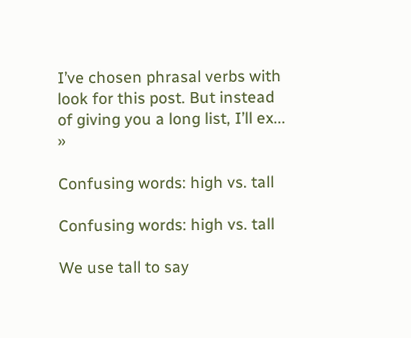I’ve chosen phrasal verbs with look for this post. But instead of giving you a long list, I’ll ex... »

Confusing words: high vs. tall

Confusing words: high vs. tall

We use tall to say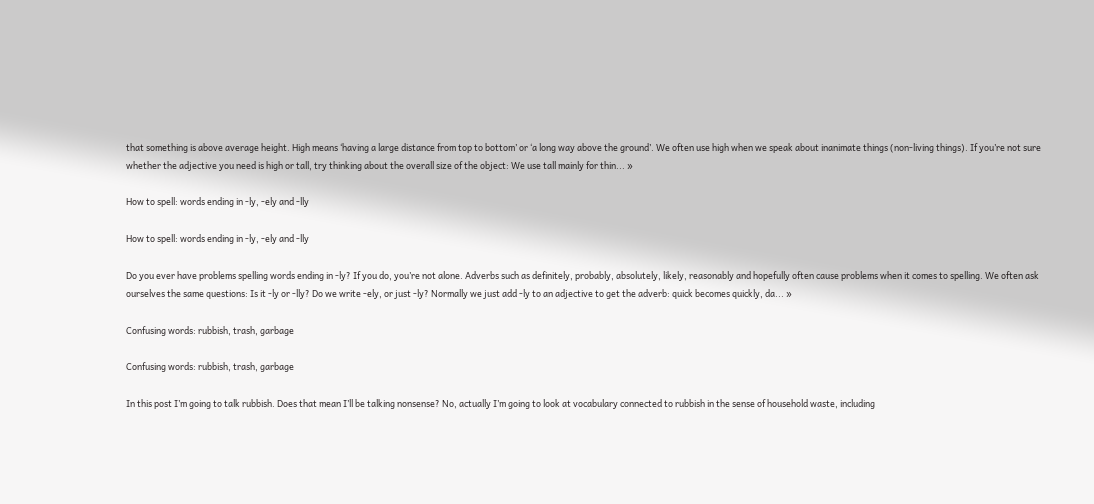that something is above average height. High means ‘having a large distance from top to bottom’ or ‘a long way above the ground’. We often use high when we speak about inanimate things (non-living things). If you’re not sure whether the adjective you need is high or tall, try thinking about the overall size of the object: We use tall mainly for thin... »

How to spell: words ending in -ly, -ely and -lly

How to spell: words ending in -ly, -ely and -lly

Do you ever have problems spelling words ending in -ly? If you do, you’re not alone. Adverbs such as definitely, probably, absolutely, likely, reasonably and hopefully often cause problems when it comes to spelling. We often ask ourselves the same questions: Is it -ly or -lly? Do we write -ely, or just -ly? Normally we just add -ly to an adjective to get the adverb: quick becomes quickly, da... »

Confusing words: rubbish, trash, garbage

Confusing words: rubbish, trash, garbage

In this post I’m going to talk rubbish. Does that mean I’ll be talking nonsense? No, actually I’m going to look at vocabulary connected to rubbish in the sense of household waste, including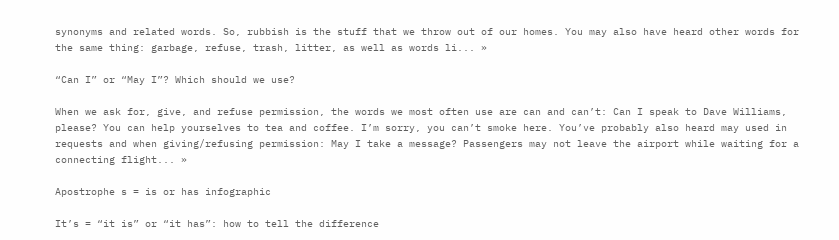synonyms and related words. So, rubbish is the stuff that we throw out of our homes. You may also have heard other words for the same thing: garbage, refuse, trash, litter, as well as words li... »

“Can I” or “May I”? Which should we use?

When we ask for, give, and refuse permission, the words we most often use are can and can’t: Can I speak to Dave Williams, please? You can help yourselves to tea and coffee. I’m sorry, you can’t smoke here. You’ve probably also heard may used in requests and when giving/refusing permission: May I take a message? Passengers may not leave the airport while waiting for a connecting flight... »

Apostrophe s = is or has infographic

It’s = “it is” or “it has”: how to tell the difference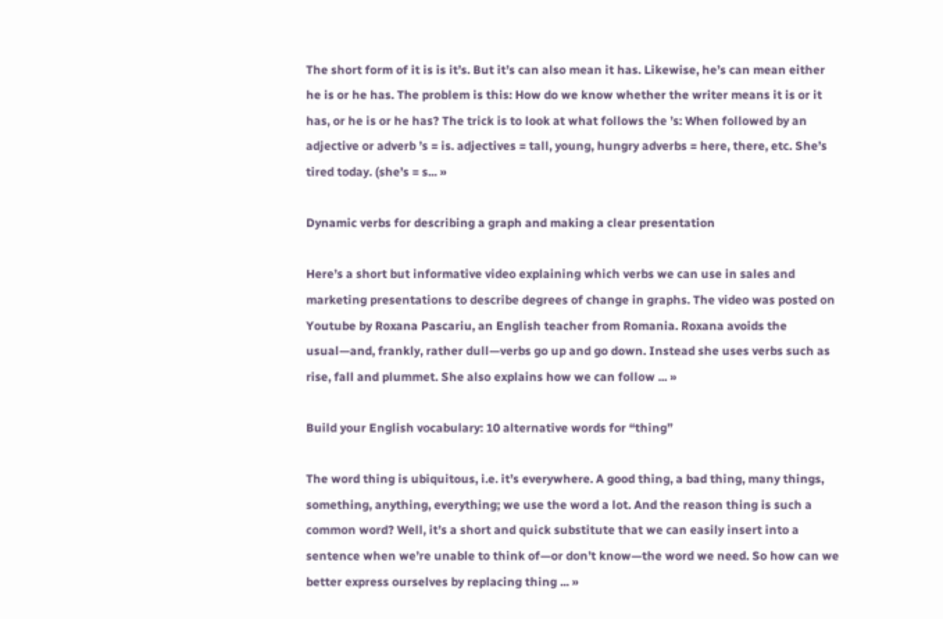The short form of it is is it’s. But it’s can also mean it has. Likewise, he’s can mean either he is or he has. The problem is this: How do we know whether the writer means it is or it has, or he is or he has? The trick is to look at what follows the ’s: When followed by an adjective or adverb ’s = is. adjectives = tall, young, hungry adverbs = here, there, etc. She’s tired today. (she’s = s... »

Dynamic verbs for describing a graph and making a clear presentation

Here’s a short but informative video explaining which verbs we can use in sales and marketing presentations to describe degrees of change in graphs. The video was posted on Youtube by Roxana Pascariu, an English teacher from Romania. Roxana avoids the usual—and, frankly, rather dull—verbs go up and go down. Instead she uses verbs such as rise, fall and plummet. She also explains how we can follow ... »

Build your English vocabulary: 10 alternative words for “thing”

The word thing is ubiquitous, i.e. it’s everywhere. A good thing, a bad thing, many things, something, anything, everything; we use the word a lot. And the reason thing is such a common word? Well, it’s a short and quick substitute that we can easily insert into a sentence when we’re unable to think of—or don’t know—the word we need. So how can we better express ourselves by replacing thing ... »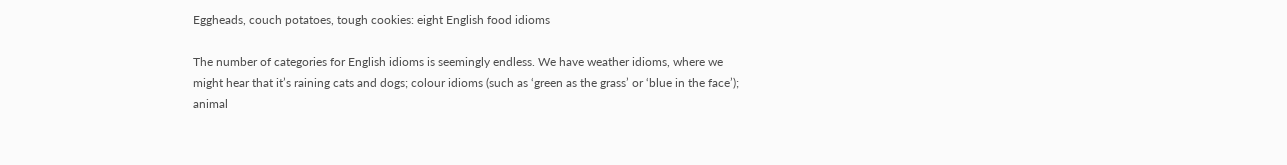Eggheads, couch potatoes, tough cookies: eight English food idioms

The number of categories for English idioms is seemingly endless. We have weather idioms, where we might hear that it’s raining cats and dogs; colour idioms (such as ‘green as the grass’ or ‘blue in the face’); animal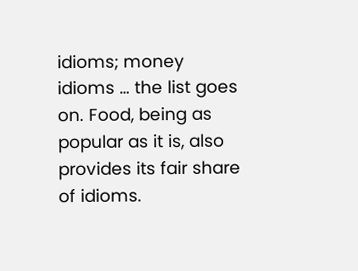idioms; money idioms … the list goes on. Food, being as popular as it is, also provides its fair share of idioms.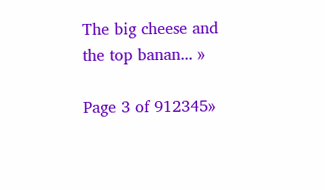The big cheese and the top banan... »

Page 3 of 912345»